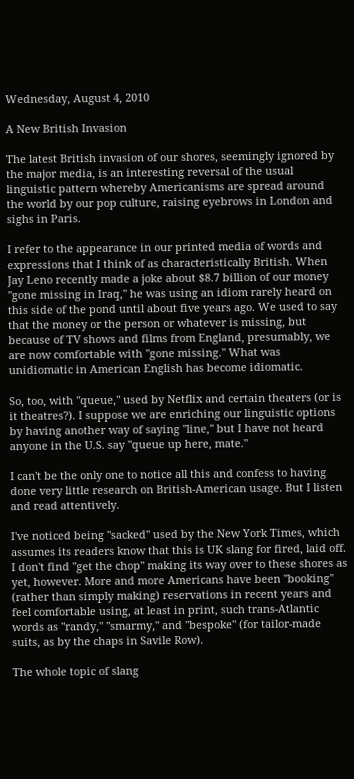Wednesday, August 4, 2010

A New British Invasion

The latest British invasion of our shores, seemingly ignored by the major media, is an interesting reversal of the usual linguistic pattern whereby Americanisms are spread around the world by our pop culture, raising eyebrows in London and sighs in Paris.

I refer to the appearance in our printed media of words and expressions that I think of as characteristically British. When Jay Leno recently made a joke about $8.7 billion of our money "gone missing in Iraq," he was using an idiom rarely heard on this side of the pond until about five years ago. We used to say that the money or the person or whatever is missing, but because of TV shows and films from England, presumably, we are now comfortable with "gone missing." What was unidiomatic in American English has become idiomatic.

So, too, with "queue," used by Netflix and certain theaters (or is it theatres?). I suppose we are enriching our linguistic options by having another way of saying "line," but I have not heard anyone in the U.S. say "queue up here, mate."

I can't be the only one to notice all this and confess to having done very little research on British-American usage. But I listen and read attentively.

I've noticed being "sacked" used by the New York Times, which assumes its readers know that this is UK slang for fired, laid off. I don't find "get the chop" making its way over to these shores as yet, however. More and more Americans have been "booking" (rather than simply making) reservations in recent years and feel comfortable using, at least in print, such trans-Atlantic words as "randy," "smarmy," and "bespoke" (for tailor-made suits, as by the chaps in Savile Row).

The whole topic of slang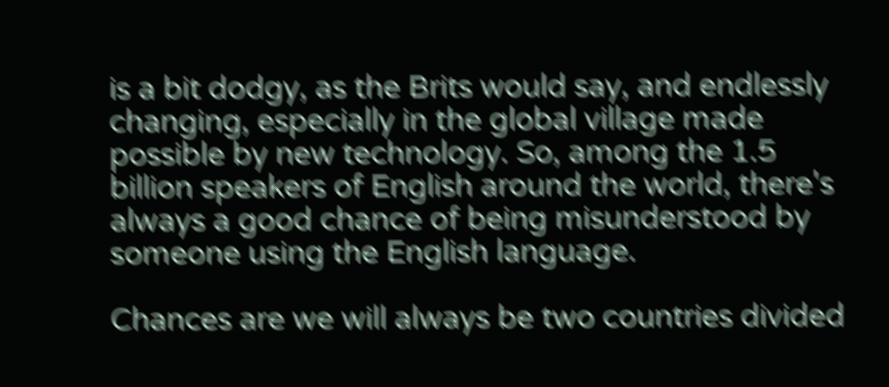is a bit dodgy, as the Brits would say, and endlessly changing, especially in the global village made possible by new technology. So, among the 1.5 billion speakers of English around the world, there's always a good chance of being misunderstood by someone using the English language.

Chances are we will always be two countries divided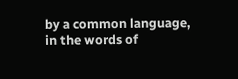by a common language, in the words of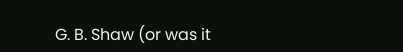G. B. Shaw (or was it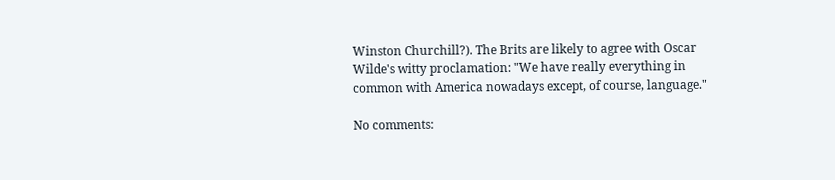Winston Churchill?). The Brits are likely to agree with Oscar Wilde's witty proclamation: "We have really everything in common with America nowadays except, of course, language."

No comments: